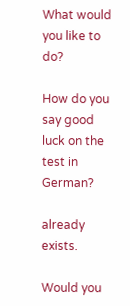What would you like to do?

How do you say good luck on the test in German?

already exists.

Would you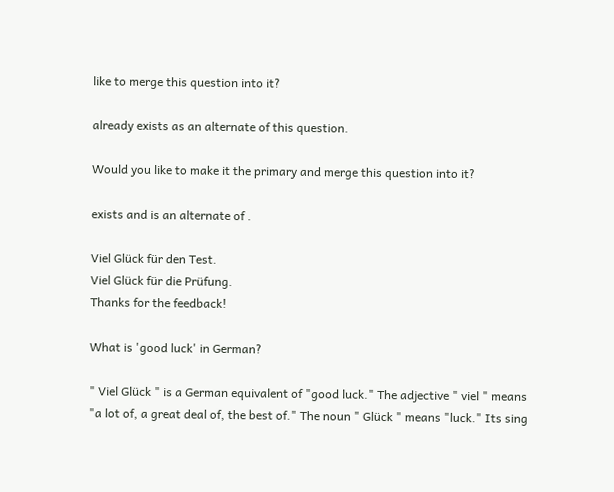like to merge this question into it?

already exists as an alternate of this question.

Would you like to make it the primary and merge this question into it?

exists and is an alternate of .

Viel Glück für den Test.
Viel Glück für die Prüfung.
Thanks for the feedback!

What is 'good luck' in German?

" Viel Glück " is a German equivalent of "good luck." The adjective " viel " means "a lot of, a great deal of, the best of." The noun " Glück " means "luck." Its sing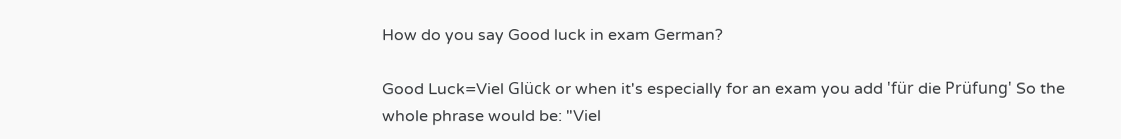How do you say Good luck in exam German?

Good Luck=Viel Glück or when it's especially for an exam you add 'für die Prüfung' So the whole phrase would be: "Viel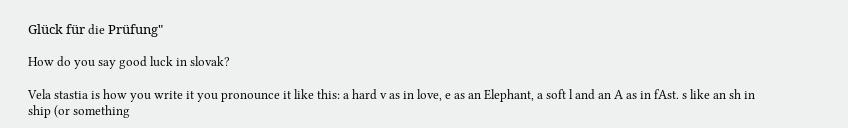Glück für die Prüfung"

How do you say good luck in slovak?

Vela stastia is how you write it you pronounce it like this: a hard v as in love, e as an Elephant, a soft l and an A as in fAst. s like an sh in ship (or something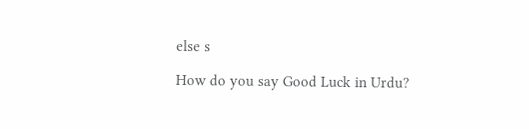else s

How do you say Good Luck in Urdu?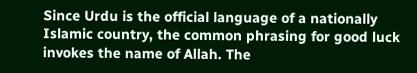Since Urdu is the official language of a nationally Islamic country, the common phrasing for good luck invokes the name of Allah. The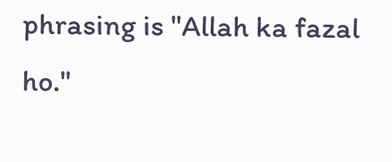phrasing is "Allah ka fazal ho."